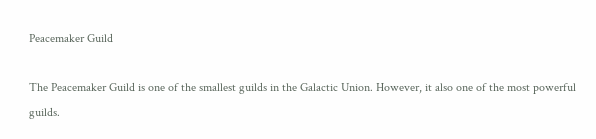Peacemaker Guild

The Peacemaker Guild is one of the smallest guilds in the Galactic Union. However, it also one of the most powerful guilds.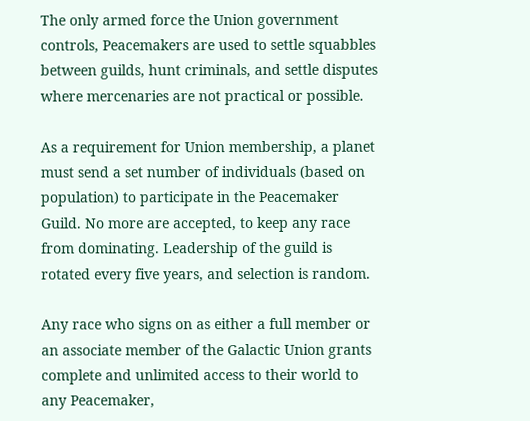The only armed force the Union government controls, Peacemakers are used to settle squabbles between guilds, hunt criminals, and settle disputes where mercenaries are not practical or possible.

As a requirement for Union membership, a planet must send a set number of individuals (based on population) to participate in the Peacemaker Guild. No more are accepted, to keep any race from dominating. Leadership of the guild is rotated every five years, and selection is random.

Any race who signs on as either a full member or an associate member of the Galactic Union grants complete and unlimited access to their world to any Peacemaker,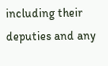including their deputies and any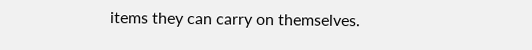items they can carry on themselves.